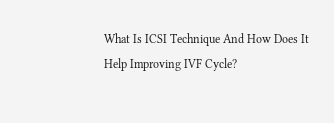What Is ICSI Technique And How Does It Help Improving IVF Cycle?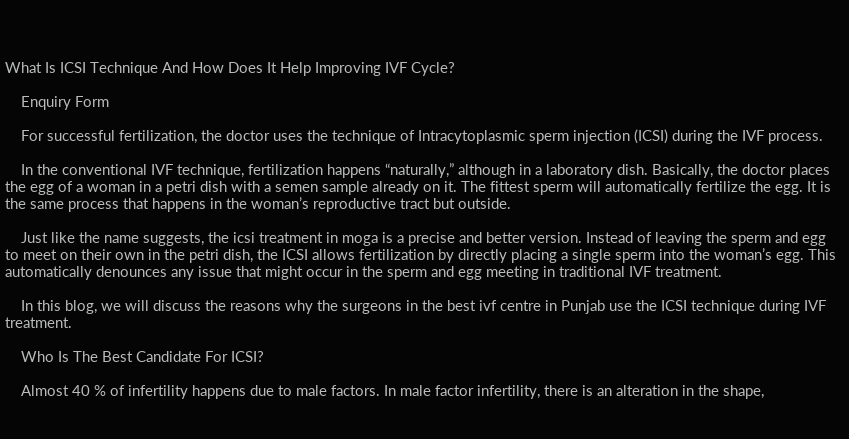What Is ICSI Technique And How Does It Help Improving IVF Cycle?

    Enquiry Form

    For successful fertilization, the doctor uses the technique of Intracytoplasmic sperm injection (ICSI) during the IVF process.

    In the conventional IVF technique, fertilization happens “naturally,” although in a laboratory dish. Basically, the doctor places the egg of a woman in a petri dish with a semen sample already on it. The fittest sperm will automatically fertilize the egg. It is the same process that happens in the woman’s reproductive tract but outside.

    Just like the name suggests, the icsi treatment in moga is a precise and better version. Instead of leaving the sperm and egg to meet on their own in the petri dish, the ICSI allows fertilization by directly placing a single sperm into the woman’s egg. This automatically denounces any issue that might occur in the sperm and egg meeting in traditional IVF treatment.

    In this blog, we will discuss the reasons why the surgeons in the best ivf centre in Punjab use the ICSI technique during IVF treatment.

    Who Is The Best Candidate For ICSI?

    Almost 40 % of infertility happens due to male factors. In male factor infertility, there is an alteration in the shape,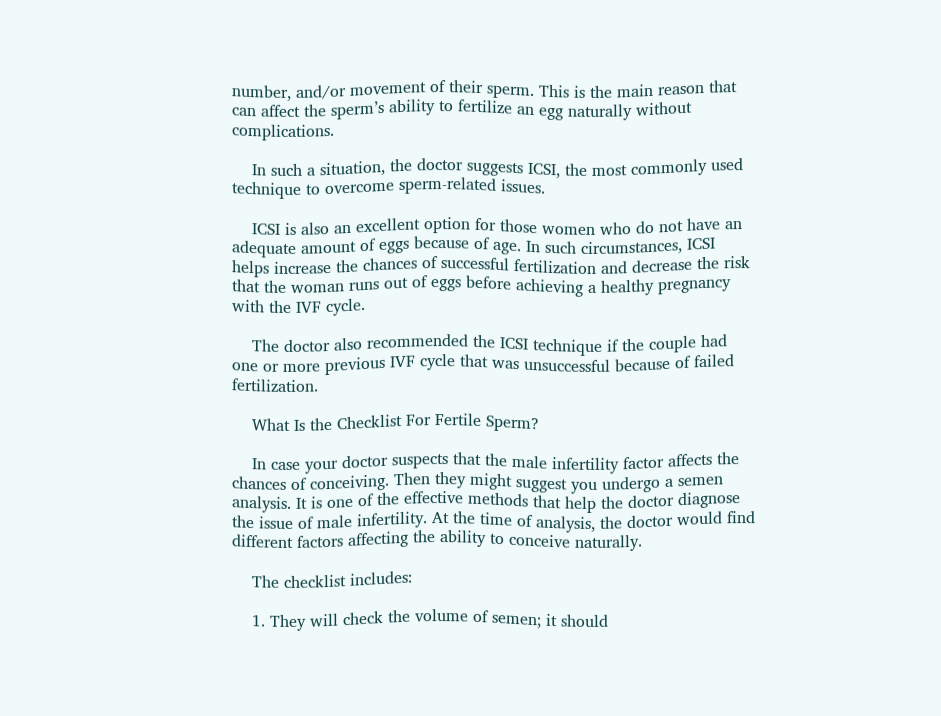number, and/or movement of their sperm. This is the main reason that can affect the sperm’s ability to fertilize an egg naturally without complications.

    In such a situation, the doctor suggests ICSI, the most commonly used technique to overcome sperm-related issues.

    ICSI is also an excellent option for those women who do not have an adequate amount of eggs because of age. In such circumstances, ICSI helps increase the chances of successful fertilization and decrease the risk that the woman runs out of eggs before achieving a healthy pregnancy with the IVF cycle.

    The doctor also recommended the ICSI technique if the couple had one or more previous IVF cycle that was unsuccessful because of failed fertilization.

    What Is the Checklist For Fertile Sperm?

    In case your doctor suspects that the male infertility factor affects the chances of conceiving. Then they might suggest you undergo a semen analysis. It is one of the effective methods that help the doctor diagnose the issue of male infertility. At the time of analysis, the doctor would find different factors affecting the ability to conceive naturally.

    The checklist includes:

    1. They will check the volume of semen; it should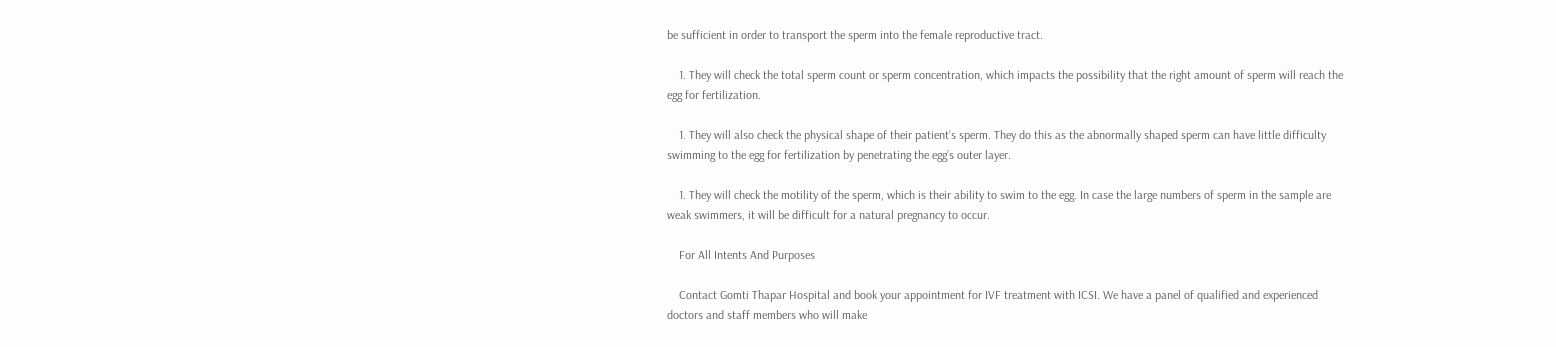be sufficient in order to transport the sperm into the female reproductive tract.

    1. They will check the total sperm count or sperm concentration, which impacts the possibility that the right amount of sperm will reach the egg for fertilization.

    1. They will also check the physical shape of their patient’s sperm. They do this as the abnormally shaped sperm can have little difficulty swimming to the egg for fertilization by penetrating the egg’s outer layer.

    1. They will check the motility of the sperm, which is their ability to swim to the egg. In case the large numbers of sperm in the sample are weak swimmers, it will be difficult for a natural pregnancy to occur.

    For All Intents And Purposes

    Contact Gomti Thapar Hospital and book your appointment for IVF treatment with ICSI. We have a panel of qualified and experienced doctors and staff members who will make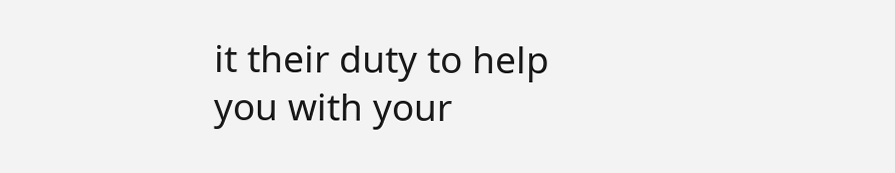it their duty to help you with your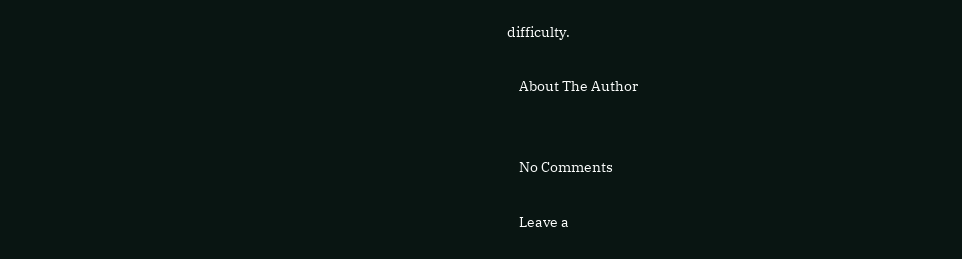difficulty.

    About The Author


    No Comments

    Leave a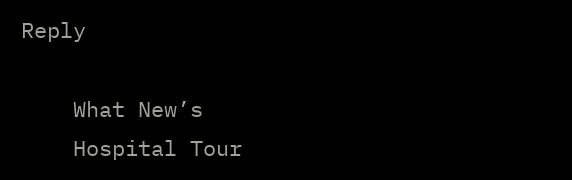Reply

    What New’s
    Hospital Tour